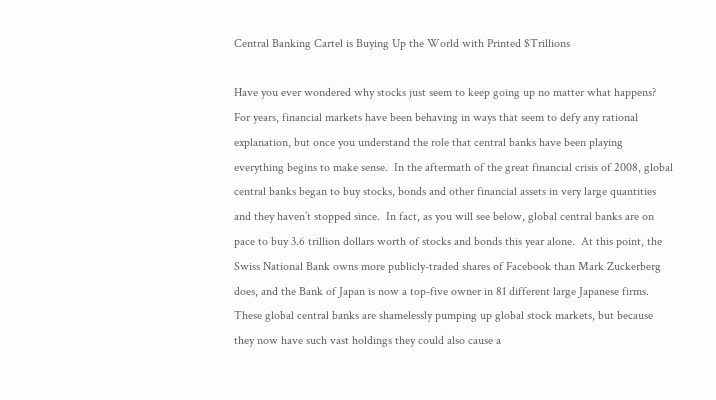Central Banking Cartel is Buying Up the World with Printed $Trillions

Have you ever wondered why stocks just seem to keep going up no matter what happens?  For years, financial markets have been behaving in ways that seem to defy any rational explanation, but once you understand the role that central banks have been playing everything begins to make sense.  In the aftermath of the great financial crisis of 2008, global central banks began to buy stocks, bonds and other financial assets in very large quantities and they haven’t stopped since.  In fact, as you will see below, global central banks are on pace to buy 3.6 trillion dollars worth of stocks and bonds this year alone.  At this point, the Swiss National Bank owns more publicly-traded shares of Facebook than Mark Zuckerberg does, and the Bank of Japan is now a top-five owner in 81 different large Japanese firms.  These global central banks are shamelessly pumping up global stock markets, but because they now have such vast holdings they could also cause a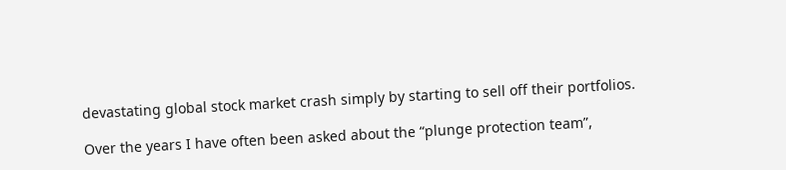devastating global stock market crash simply by starting to sell off their portfolios.

Over the years I have often been asked about the “plunge protection team”,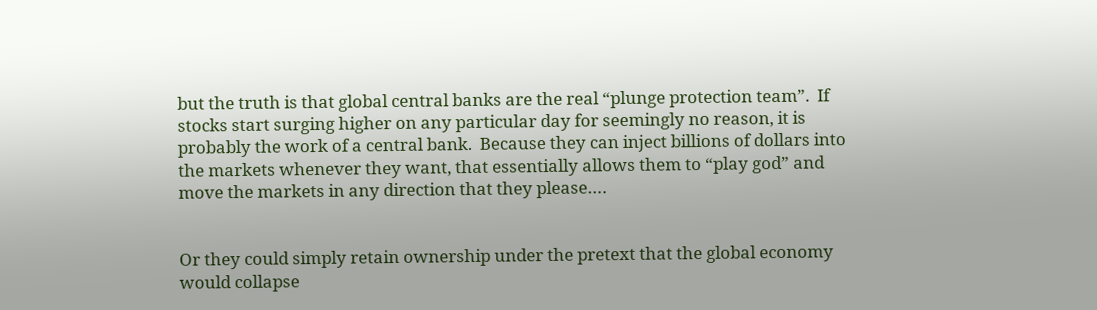but the truth is that global central banks are the real “plunge protection team”.  If stocks start surging higher on any particular day for seemingly no reason, it is probably the work of a central bank.  Because they can inject billions of dollars into the markets whenever they want, that essentially allows them to “play god” and move the markets in any direction that they please….


Or they could simply retain ownership under the pretext that the global economy would collapse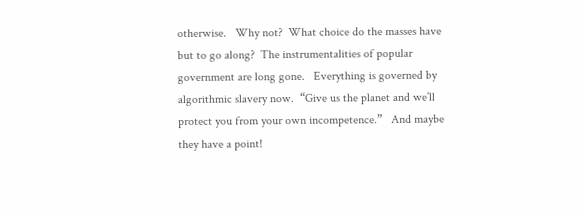otherwise.   Why not?  What choice do the masses have but to go along?  The instrumentalities of popular government are long gone.   Everything is governed by  algorithmic slavery now.  “Give us the planet and we’ll protect you from your own incompetence.”   And maybe they have a point!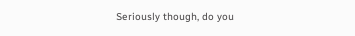Seriously though, do you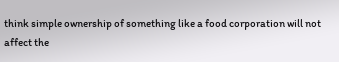think simple ownership of something like a food corporation will not affect the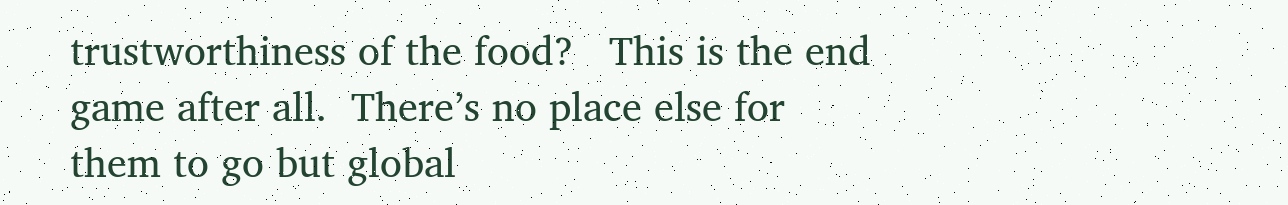trustworthiness of the food?   This is the end game after all.  There’s no place else for them to go but global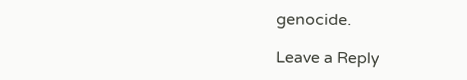genocide.

Leave a Reply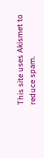This site uses Akismet to reduce spam.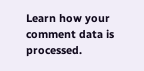Learn how your comment data is processed.